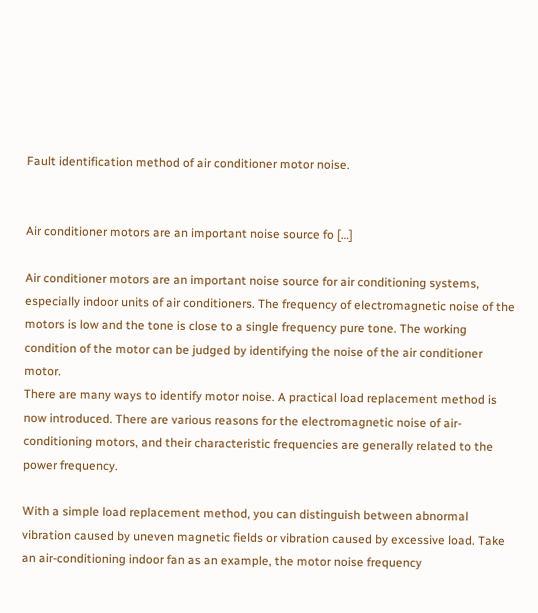Fault identification method of air conditioner motor noise.


Air conditioner motors are an important noise source fo […]

Air conditioner motors are an important noise source for air conditioning systems, especially indoor units of air conditioners. The frequency of electromagnetic noise of the motors is low and the tone is close to a single frequency pure tone. The working condition of the motor can be judged by identifying the noise of the air conditioner motor.
There are many ways to identify motor noise. A practical load replacement method is now introduced. There are various reasons for the electromagnetic noise of air-conditioning motors, and their characteristic frequencies are generally related to the power frequency.

With a simple load replacement method, you can distinguish between abnormal vibration caused by uneven magnetic fields or vibration caused by excessive load. Take an air-conditioning indoor fan as an example, the motor noise frequency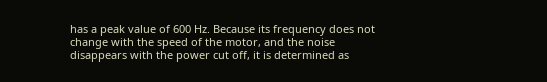has a peak value of 600 Hz. Because its frequency does not change with the speed of the motor, and the noise disappears with the power cut off, it is determined as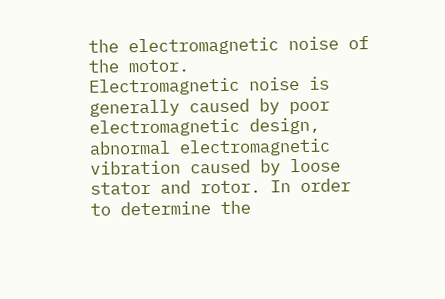the electromagnetic noise of the motor.
Electromagnetic noise is generally caused by poor electromagnetic design, abnormal electromagnetic vibration caused by loose stator and rotor. In order to determine the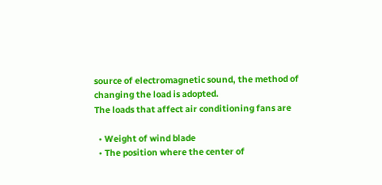source of electromagnetic sound, the method of changing the load is adopted.
The loads that affect air conditioning fans are

  • Weight of wind blade
  • The position where the center of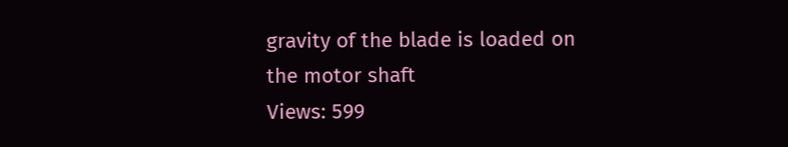gravity of the blade is loaded on the motor shaft
Views: 599